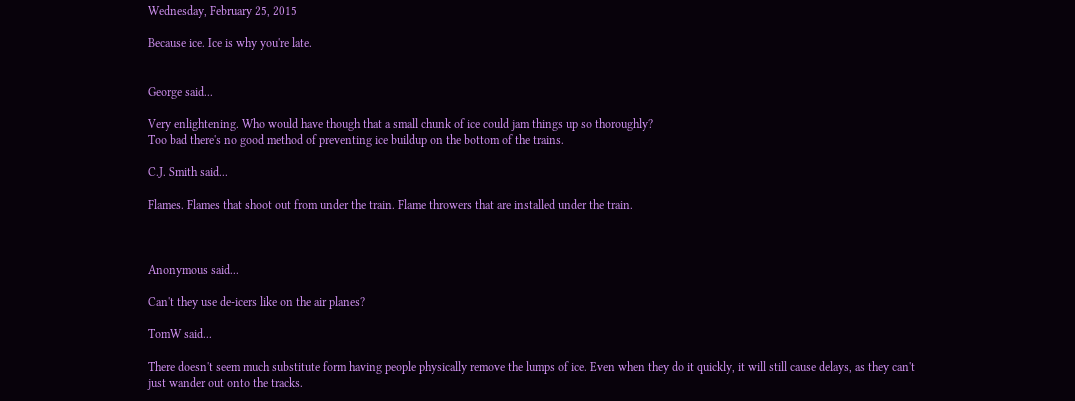Wednesday, February 25, 2015

Because ice. Ice is why you're late.


George said...

Very enlightening. Who would have though that a small chunk of ice could jam things up so thoroughly?
Too bad there's no good method of preventing ice buildup on the bottom of the trains.

C.J. Smith said...

Flames. Flames that shoot out from under the train. Flame throwers that are installed under the train.



Anonymous said...

Can't they use de-icers like on the air planes?

TomW said...

There doesn't seem much substitute form having people physically remove the lumps of ice. Even when they do it quickly, it will still cause delays, as they can't just wander out onto the tracks.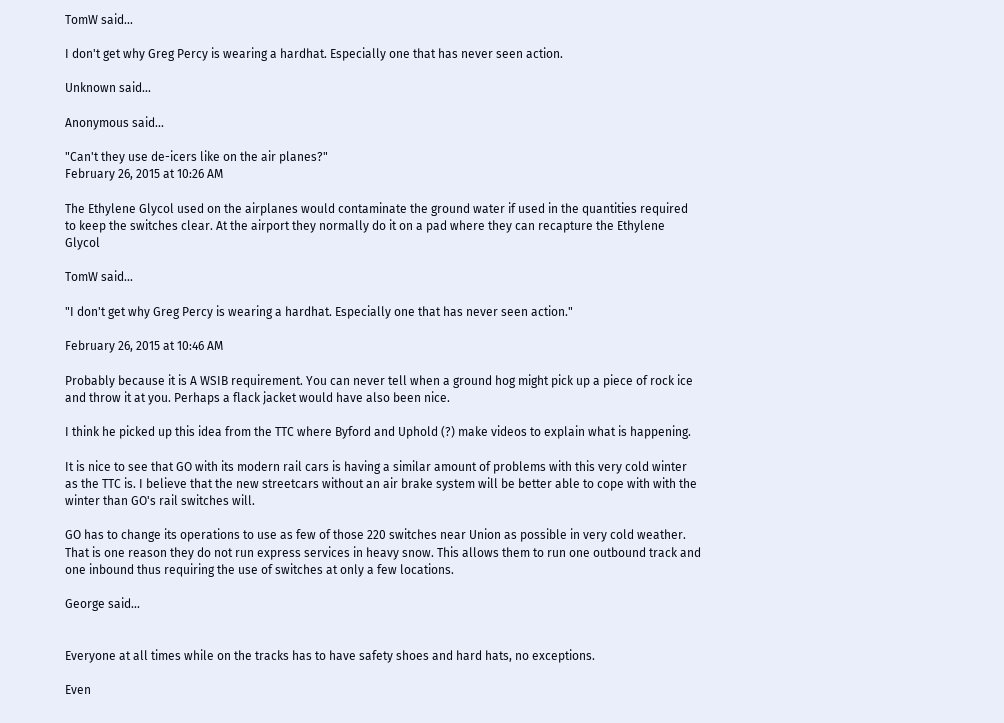TomW said...

I don't get why Greg Percy is wearing a hardhat. Especially one that has never seen action.

Unknown said...

Anonymous said...

"Can't they use de-icers like on the air planes?"
February 26, 2015 at 10:26 AM

The Ethylene Glycol used on the airplanes would contaminate the ground water if used in the quantities required to keep the switches clear. At the airport they normally do it on a pad where they can recapture the Ethylene Glycol

TomW said...

"I don't get why Greg Percy is wearing a hardhat. Especially one that has never seen action."

February 26, 2015 at 10:46 AM

Probably because it is A WSIB requirement. You can never tell when a ground hog might pick up a piece of rock ice and throw it at you. Perhaps a flack jacket would have also been nice.

I think he picked up this idea from the TTC where Byford and Uphold (?) make videos to explain what is happening.

It is nice to see that GO with its modern rail cars is having a similar amount of problems with this very cold winter as the TTC is. I believe that the new streetcars without an air brake system will be better able to cope with with the winter than GO's rail switches will.

GO has to change its operations to use as few of those 220 switches near Union as possible in very cold weather. That is one reason they do not run express services in heavy snow. This allows them to run one outbound track and one inbound thus requiring the use of switches at only a few locations.

George said...


Everyone at all times while on the tracks has to have safety shoes and hard hats, no exceptions.

Even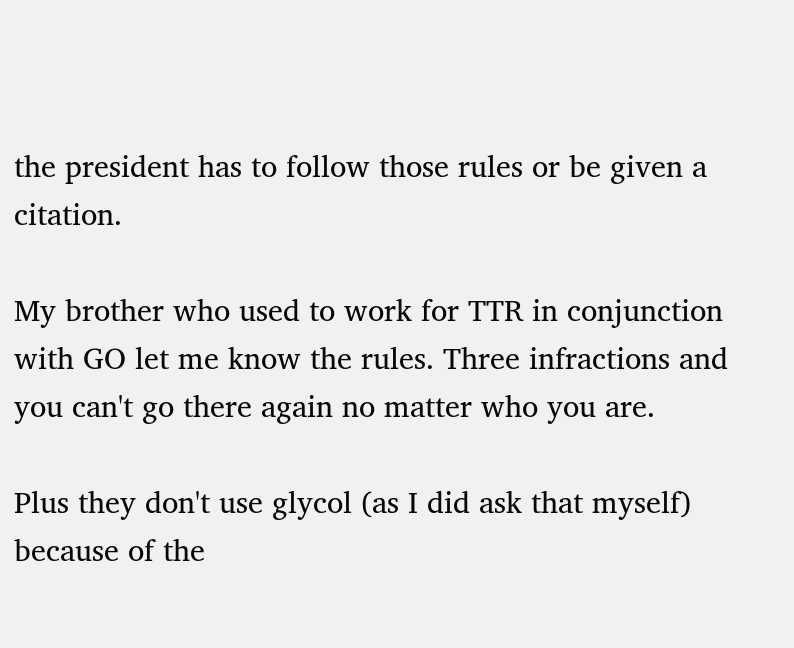the president has to follow those rules or be given a citation.

My brother who used to work for TTR in conjunction with GO let me know the rules. Three infractions and you can't go there again no matter who you are.

Plus they don't use glycol (as I did ask that myself) because of the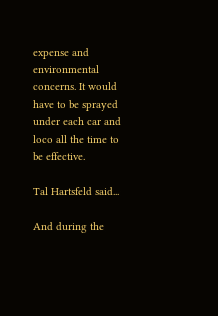expense and environmental concerns. It would have to be sprayed under each car and loco all the time to be effective.

Tal Hartsfeld said...

And during the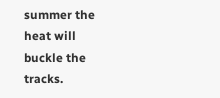summer the heat will buckle the tracks.